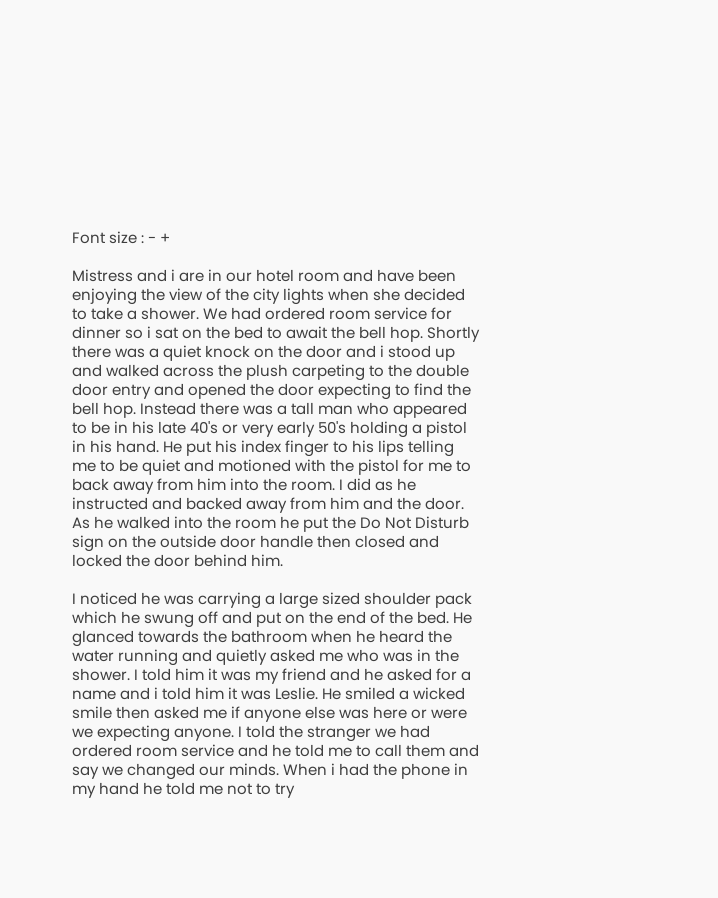Font size : - +

Mistress and i are in our hotel room and have been enjoying the view of the city lights when she decided to take a shower. We had ordered room service for dinner so i sat on the bed to await the bell hop. Shortly there was a quiet knock on the door and i stood up and walked across the plush carpeting to the double door entry and opened the door expecting to find the bell hop. Instead there was a tall man who appeared to be in his late 40's or very early 50's holding a pistol in his hand. He put his index finger to his lips telling me to be quiet and motioned with the pistol for me to back away from him into the room. I did as he instructed and backed away from him and the door. As he walked into the room he put the Do Not Disturb sign on the outside door handle then closed and locked the door behind him.

I noticed he was carrying a large sized shoulder pack which he swung off and put on the end of the bed. He glanced towards the bathroom when he heard the water running and quietly asked me who was in the shower. I told him it was my friend and he asked for a name and i told him it was Leslie. He smiled a wicked smile then asked me if anyone else was here or were we expecting anyone. I told the stranger we had ordered room service and he told me to call them and say we changed our minds. When i had the phone in my hand he told me not to try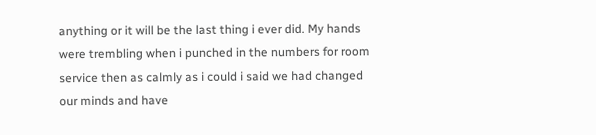anything or it will be the last thing i ever did. My hands were trembling when i punched in the numbers for room service then as calmly as i could i said we had changed our minds and have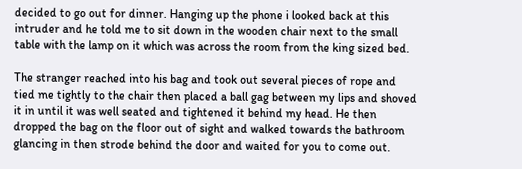decided to go out for dinner. Hanging up the phone i looked back at this intruder and he told me to sit down in the wooden chair next to the small table with the lamp on it which was across the room from the king sized bed.

The stranger reached into his bag and took out several pieces of rope and tied me tightly to the chair then placed a ball gag between my lips and shoved it in until it was well seated and tightened it behind my head. He then dropped the bag on the floor out of sight and walked towards the bathroom glancing in then strode behind the door and waited for you to come out.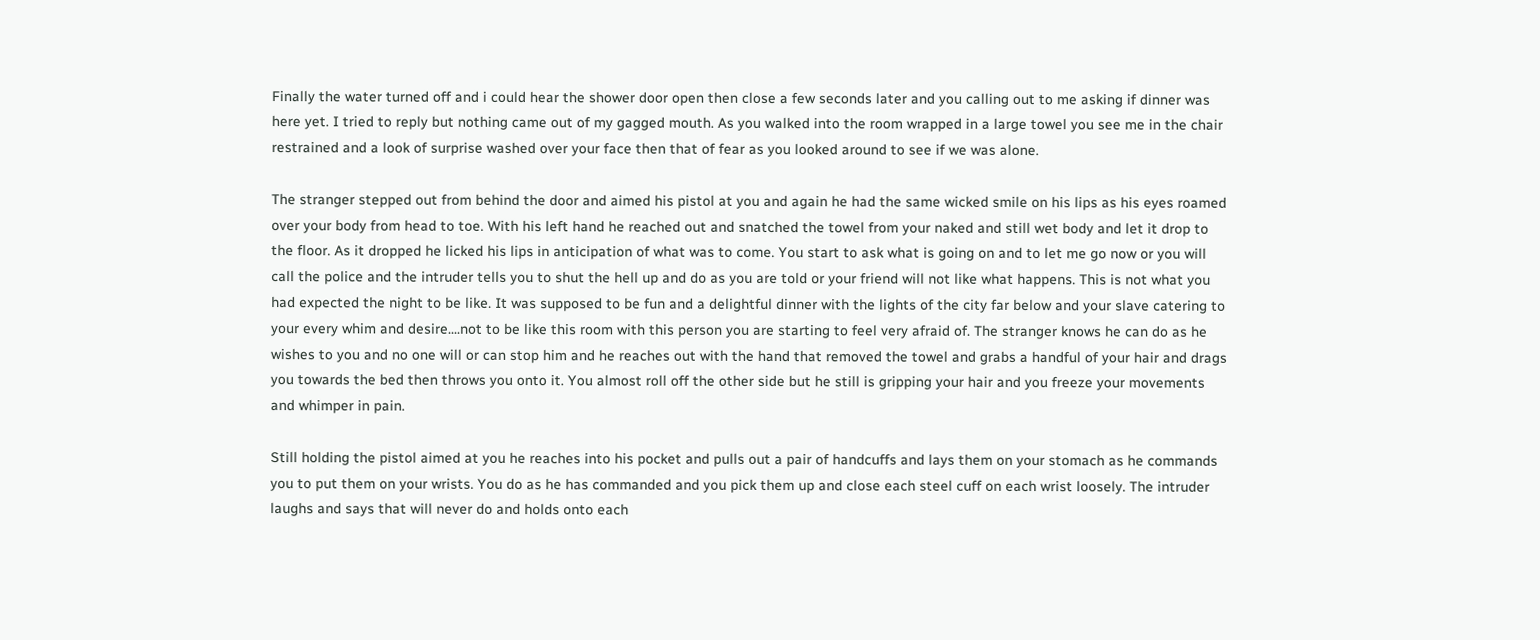Finally the water turned off and i could hear the shower door open then close a few seconds later and you calling out to me asking if dinner was here yet. I tried to reply but nothing came out of my gagged mouth. As you walked into the room wrapped in a large towel you see me in the chair restrained and a look of surprise washed over your face then that of fear as you looked around to see if we was alone.

The stranger stepped out from behind the door and aimed his pistol at you and again he had the same wicked smile on his lips as his eyes roamed over your body from head to toe. With his left hand he reached out and snatched the towel from your naked and still wet body and let it drop to the floor. As it dropped he licked his lips in anticipation of what was to come. You start to ask what is going on and to let me go now or you will call the police and the intruder tells you to shut the hell up and do as you are told or your friend will not like what happens. This is not what you had expected the night to be like. It was supposed to be fun and a delightful dinner with the lights of the city far below and your slave catering to your every whim and desire....not to be like this room with this person you are starting to feel very afraid of. The stranger knows he can do as he wishes to you and no one will or can stop him and he reaches out with the hand that removed the towel and grabs a handful of your hair and drags you towards the bed then throws you onto it. You almost roll off the other side but he still is gripping your hair and you freeze your movements and whimper in pain.

Still holding the pistol aimed at you he reaches into his pocket and pulls out a pair of handcuffs and lays them on your stomach as he commands you to put them on your wrists. You do as he has commanded and you pick them up and close each steel cuff on each wrist loosely. The intruder laughs and says that will never do and holds onto each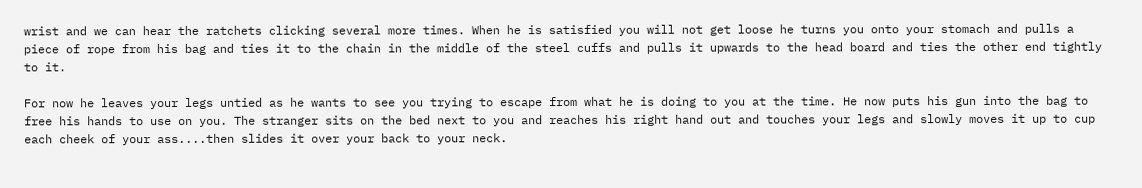wrist and we can hear the ratchets clicking several more times. When he is satisfied you will not get loose he turns you onto your stomach and pulls a piece of rope from his bag and ties it to the chain in the middle of the steel cuffs and pulls it upwards to the head board and ties the other end tightly to it.

For now he leaves your legs untied as he wants to see you trying to escape from what he is doing to you at the time. He now puts his gun into the bag to free his hands to use on you. The stranger sits on the bed next to you and reaches his right hand out and touches your legs and slowly moves it up to cup each cheek of your ass....then slides it over your back to your neck.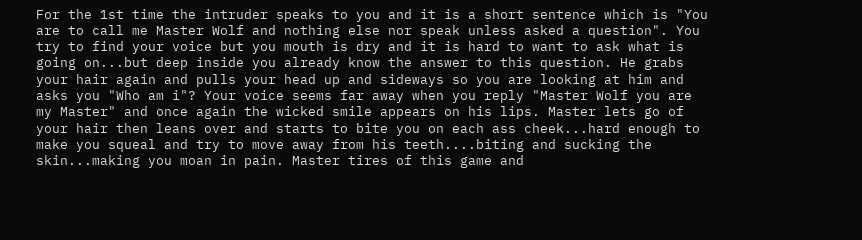For the 1st time the intruder speaks to you and it is a short sentence which is "You are to call me Master Wolf and nothing else nor speak unless asked a question". You try to find your voice but you mouth is dry and it is hard to want to ask what is going on...but deep inside you already know the answer to this question. He grabs your hair again and pulls your head up and sideways so you are looking at him and asks you "Who am i"? Your voice seems far away when you reply "Master Wolf you are my Master" and once again the wicked smile appears on his lips. Master lets go of your hair then leans over and starts to bite you on each ass cheek...hard enough to make you squeal and try to move away from his teeth....biting and sucking the skin...making you moan in pain. Master tires of this game and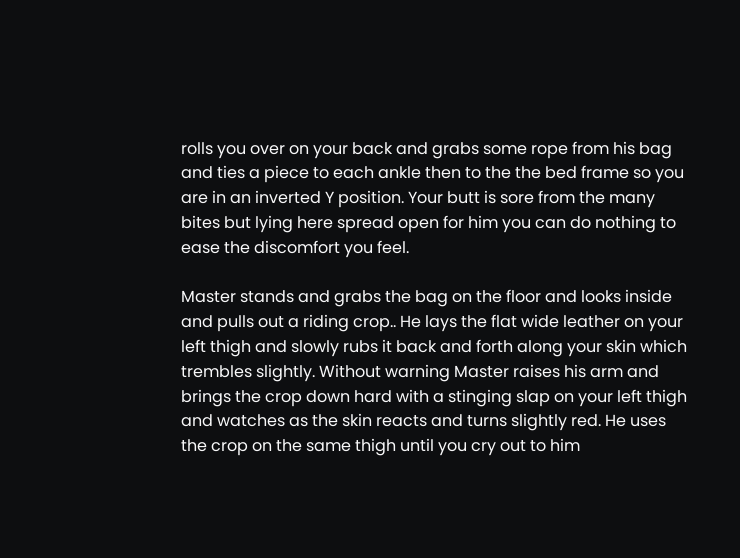rolls you over on your back and grabs some rope from his bag and ties a piece to each ankle then to the the bed frame so you are in an inverted Y position. Your butt is sore from the many bites but lying here spread open for him you can do nothing to ease the discomfort you feel.

Master stands and grabs the bag on the floor and looks inside and pulls out a riding crop.. He lays the flat wide leather on your left thigh and slowly rubs it back and forth along your skin which trembles slightly. Without warning Master raises his arm and brings the crop down hard with a stinging slap on your left thigh and watches as the skin reacts and turns slightly red. He uses the crop on the same thigh until you cry out to him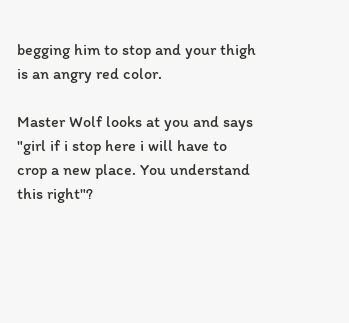begging him to stop and your thigh is an angry red color.

Master Wolf looks at you and says "girl if i stop here i will have to crop a new place. You understand this right"?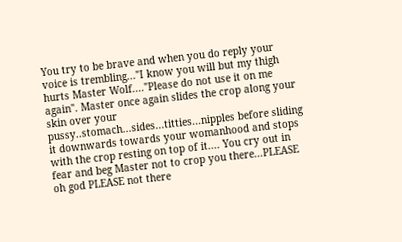You try to be brave and when you do reply your voice is trembling..."I know you will but my thigh hurts Master Wolf...."Please do not use it on me again". Master once again slides the crop along your skin over your pussy..stomach...sides...titties...nipples before sliding it downwards towards your womanhood and stops with the crop resting on top of it.... You cry out in fear and beg Master not to crop you there...PLEASE oh god PLEASE not there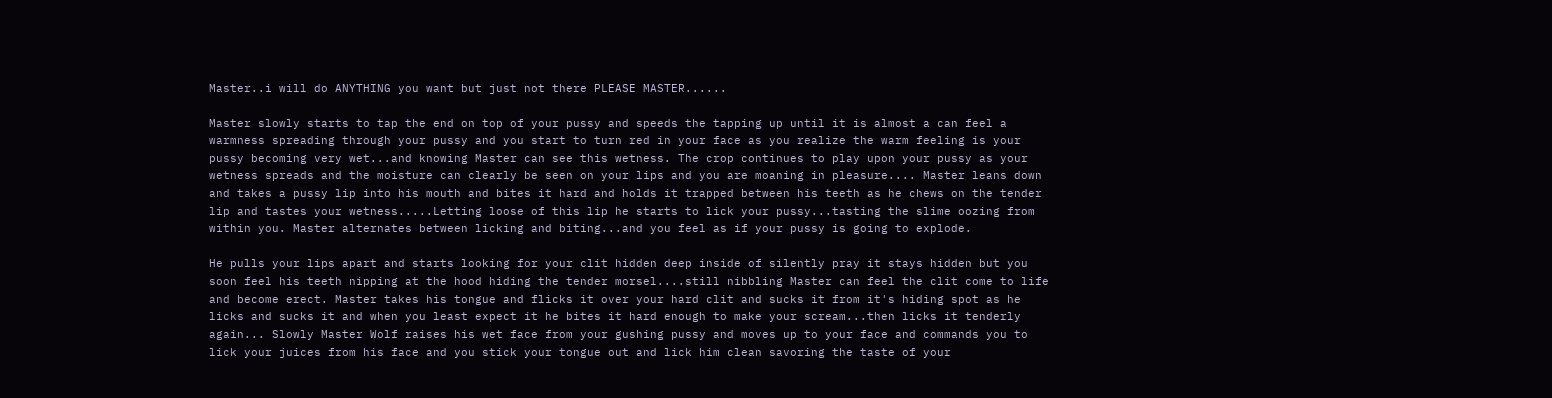Master..i will do ANYTHING you want but just not there PLEASE MASTER......

Master slowly starts to tap the end on top of your pussy and speeds the tapping up until it is almost a can feel a warmness spreading through your pussy and you start to turn red in your face as you realize the warm feeling is your pussy becoming very wet...and knowing Master can see this wetness. The crop continues to play upon your pussy as your wetness spreads and the moisture can clearly be seen on your lips and you are moaning in pleasure.... Master leans down and takes a pussy lip into his mouth and bites it hard and holds it trapped between his teeth as he chews on the tender lip and tastes your wetness.....Letting loose of this lip he starts to lick your pussy...tasting the slime oozing from within you. Master alternates between licking and biting...and you feel as if your pussy is going to explode.

He pulls your lips apart and starts looking for your clit hidden deep inside of silently pray it stays hidden but you soon feel his teeth nipping at the hood hiding the tender morsel....still nibbling Master can feel the clit come to life and become erect. Master takes his tongue and flicks it over your hard clit and sucks it from it's hiding spot as he licks and sucks it and when you least expect it he bites it hard enough to make your scream...then licks it tenderly again... Slowly Master Wolf raises his wet face from your gushing pussy and moves up to your face and commands you to lick your juices from his face and you stick your tongue out and lick him clean savoring the taste of your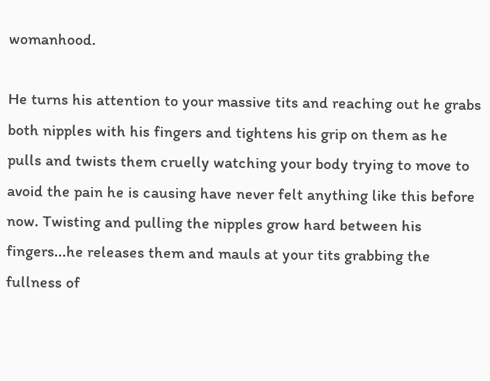womanhood.

He turns his attention to your massive tits and reaching out he grabs both nipples with his fingers and tightens his grip on them as he pulls and twists them cruelly watching your body trying to move to avoid the pain he is causing have never felt anything like this before now. Twisting and pulling the nipples grow hard between his fingers...he releases them and mauls at your tits grabbing the fullness of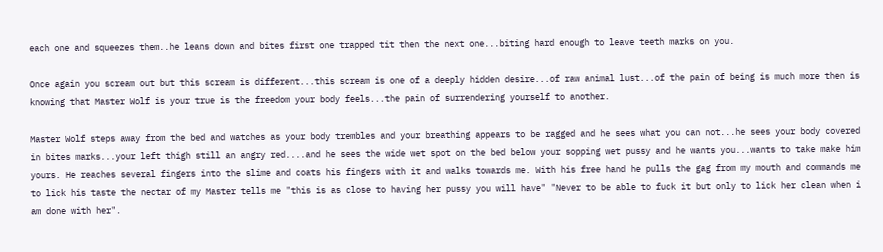each one and squeezes them..he leans down and bites first one trapped tit then the next one...biting hard enough to leave teeth marks on you.

Once again you scream out but this scream is different...this scream is one of a deeply hidden desire...of raw animal lust...of the pain of being is much more then is knowing that Master Wolf is your true is the freedom your body feels...the pain of surrendering yourself to another.

Master Wolf steps away from the bed and watches as your body trembles and your breathing appears to be ragged and he sees what you can not...he sees your body covered in bites marks...your left thigh still an angry red....and he sees the wide wet spot on the bed below your sopping wet pussy and he wants you...wants to take make him yours. He reaches several fingers into the slime and coats his fingers with it and walks towards me. With his free hand he pulls the gag from my mouth and commands me to lick his taste the nectar of my Master tells me "this is as close to having her pussy you will have" "Never to be able to fuck it but only to lick her clean when i am done with her".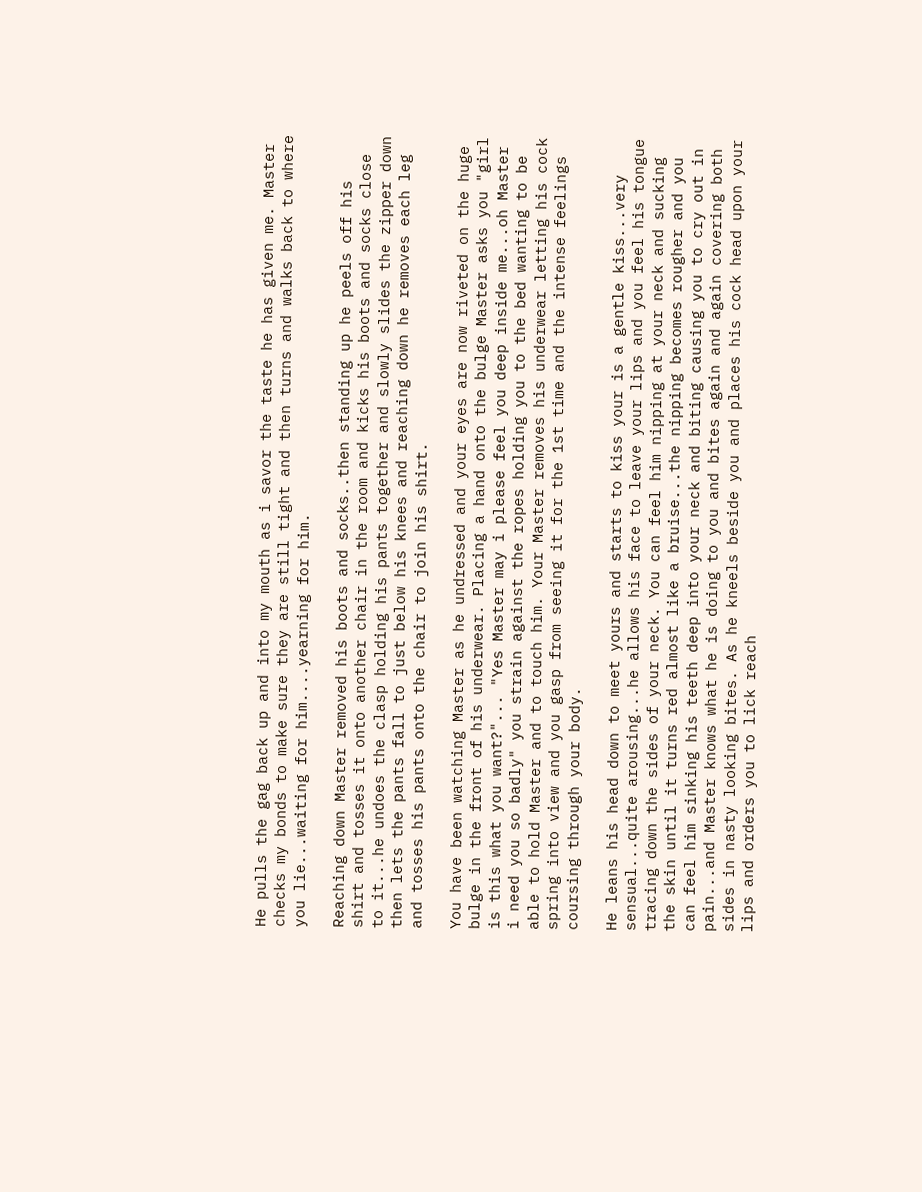He pulls the gag back up and into my mouth as i savor the taste he has given me. Master checks my bonds to make sure they are still tight and then turns and walks back to where you lie...waiting for him....yearning for him.

Reaching down Master removed his boots and socks..then standing up he peels off his shirt and tosses it onto another chair in the room and kicks his boots and socks close to it...he undoes the clasp holding his pants together and slowly slides the zipper down then lets the pants fall to just below his knees and reaching down he removes each leg and tosses his pants onto the chair to join his shirt.

You have been watching Master as he undressed and your eyes are now riveted on the huge bulge in the front of his underwear. Placing a hand onto the bulge Master asks you "girl is this what you want?"... "Yes Master may i please feel you deep inside me...oh Master i need you so badly" you strain against the ropes holding you to the bed wanting to be able to hold Master and to touch him. Your Master removes his underwear letting his cock spring into view and you gasp from seeing it for the 1st time and the intense feelings coursing through your body.

He leans his head down to meet yours and starts to kiss your is a gentle kiss...very sensual...quite arousing...he allows his face to leave your lips and you feel his tongue tracing down the sides of your neck. You can feel him nipping at your neck and sucking the skin until it turns red almost like a bruise...the nipping becomes rougher and you can feel him sinking his teeth deep into your neck and biting causing you to cry out in pain...and Master knows what he is doing to you and bites again and again covering both sides in nasty looking bites. As he kneels beside you and places his cock head upon your lips and orders you to lick reach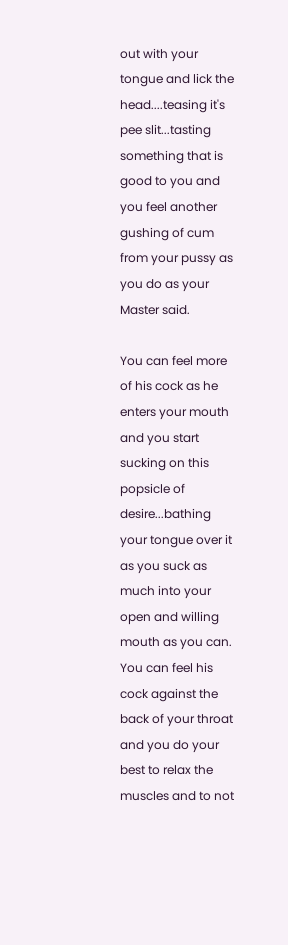out with your tongue and lick the head....teasing it's pee slit...tasting something that is good to you and you feel another gushing of cum from your pussy as you do as your Master said.

You can feel more of his cock as he enters your mouth and you start sucking on this popsicle of desire...bathing your tongue over it as you suck as much into your open and willing mouth as you can.
You can feel his cock against the back of your throat and you do your best to relax the muscles and to not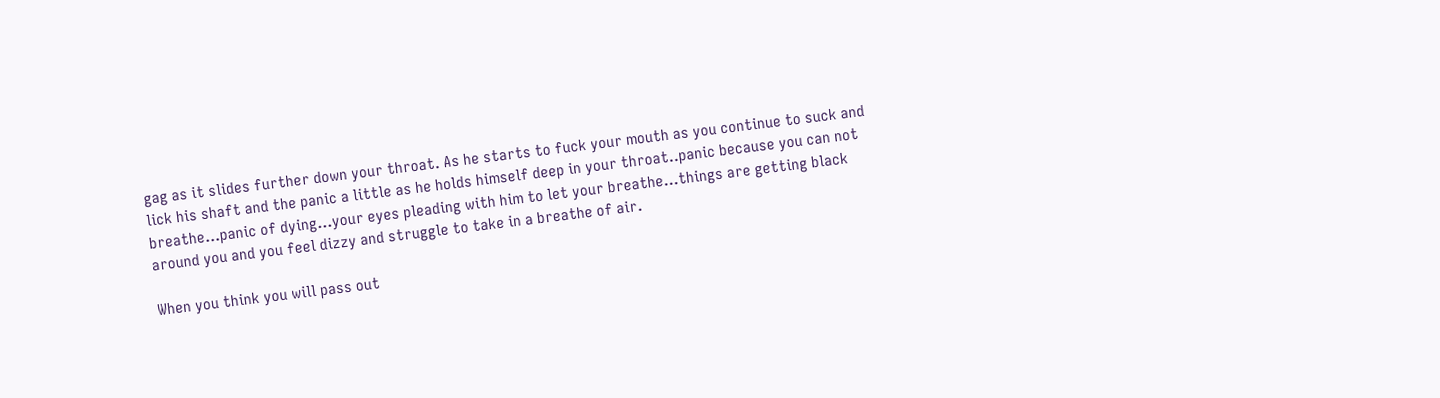gag as it slides further down your throat. As he starts to fuck your mouth as you continue to suck and lick his shaft and the panic a little as he holds himself deep in your throat..panic because you can not breathe...panic of dying...your eyes pleading with him to let your breathe...things are getting black around you and you feel dizzy and struggle to take in a breathe of air.

When you think you will pass out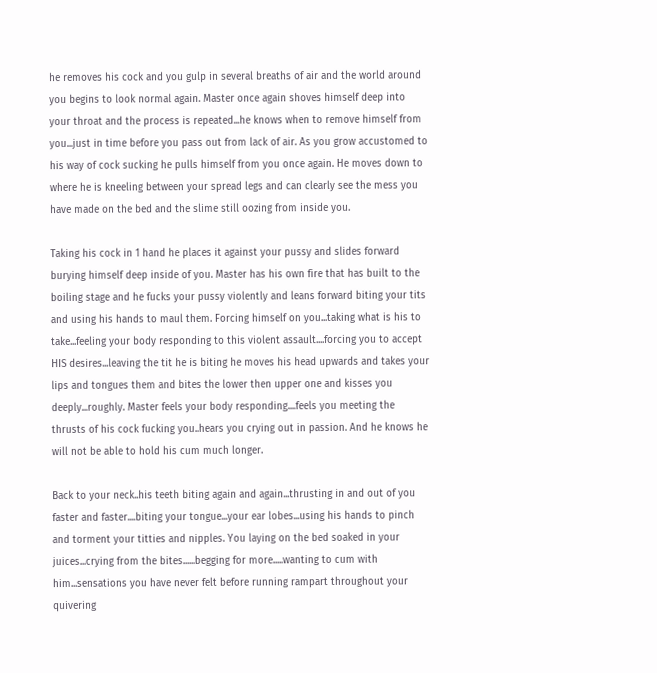he removes his cock and you gulp in several breaths of air and the world around you begins to look normal again. Master once again shoves himself deep into your throat and the process is repeated...he knows when to remove himself from you...just in time before you pass out from lack of air. As you grow accustomed to his way of cock sucking he pulls himself from you once again. He moves down to where he is kneeling between your spread legs and can clearly see the mess you
have made on the bed and the slime still oozing from inside you.

Taking his cock in 1 hand he places it against your pussy and slides forward burying himself deep inside of you. Master has his own fire that has built to the boiling stage and he fucks your pussy violently and leans forward biting your tits and using his hands to maul them. Forcing himself on you...taking what is his to take...feeling your body responding to this violent assault....forcing you to accept HIS desires...leaving the tit he is biting he moves his head upwards and takes your lips and tongues them and bites the lower then upper one and kisses you deeply...roughly. Master feels your body responding....feels you meeting the thrusts of his cock fucking you..hears you crying out in passion. And he knows he will not be able to hold his cum much longer.

Back to your neck..his teeth biting again and again...thrusting in and out of you faster and faster....biting your tongue...your ear lobes...using his hands to pinch and torment your titties and nipples. You laying on the bed soaked in your juices...crying from the bites......begging for more.....wanting to cum with him...sensations you have never felt before running rampart throughout your quivering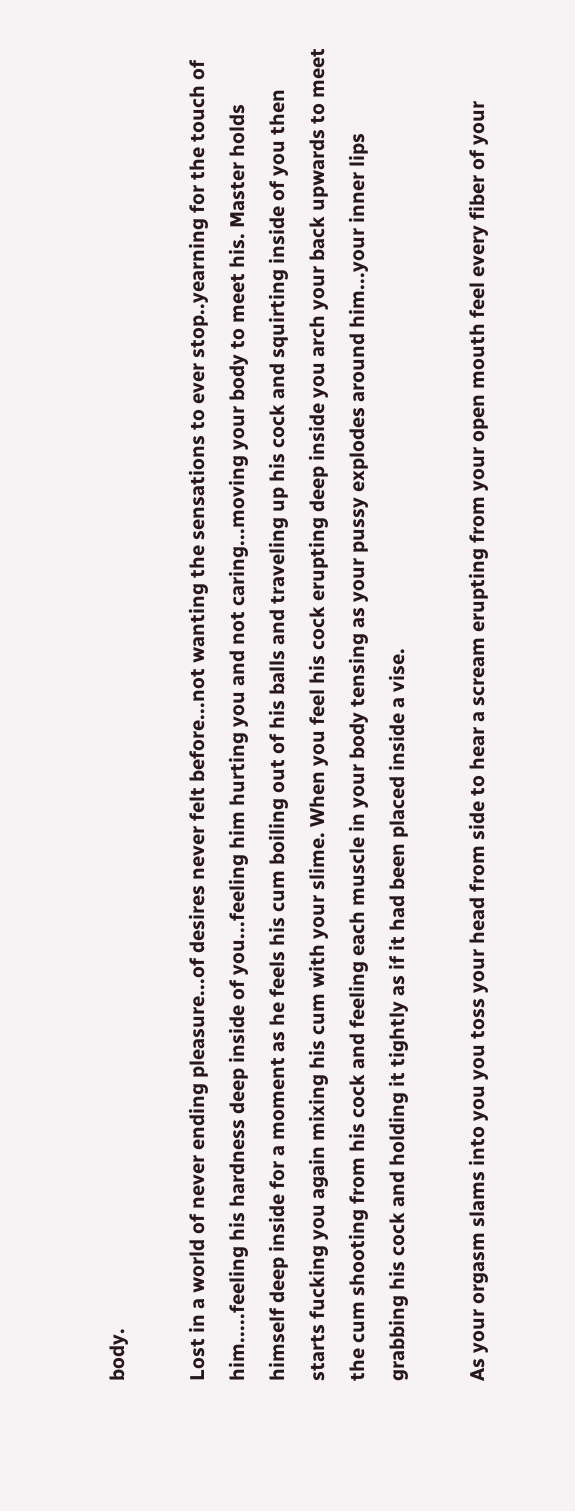body.

Lost in a world of never ending pleasure...of desires never felt before...not wanting the sensations to ever stop..yearning for the touch of him.....feeling his hardness deep inside of you...feeling him hurting you and not caring...moving your body to meet his. Master holds himself deep inside for a moment as he feels his cum boiling out of his balls and traveling up his cock and squirting inside of you then starts fucking you again mixing his cum with your slime. When you feel his cock erupting deep inside you arch your back upwards to meet the cum shooting from his cock and feeling each muscle in your body tensing as your pussy explodes around him...your inner lips grabbing his cock and holding it tightly as if it had been placed inside a vise.

As your orgasm slams into you you toss your head from side to hear a scream erupting from your open mouth feel every fiber of your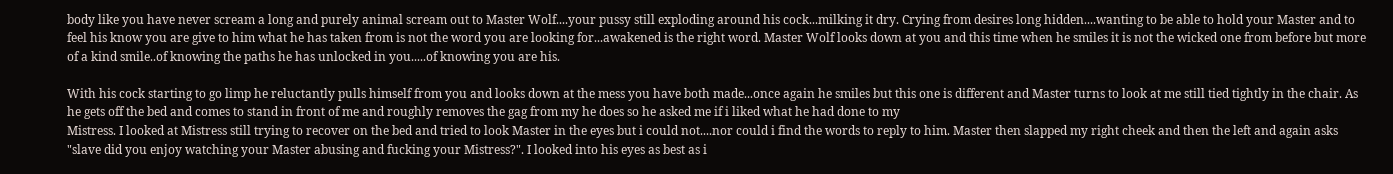body like you have never scream a long and purely animal scream out to Master Wolf....your pussy still exploding around his cock...milking it dry. Crying from desires long hidden....wanting to be able to hold your Master and to feel his know you are give to him what he has taken from is not the word you are looking for...awakened is the right word. Master Wolf looks down at you and this time when he smiles it is not the wicked one from before but more of a kind smile..of knowing the paths he has unlocked in you.....of knowing you are his.

With his cock starting to go limp he reluctantly pulls himself from you and looks down at the mess you have both made...once again he smiles but this one is different and Master turns to look at me still tied tightly in the chair. As he gets off the bed and comes to stand in front of me and roughly removes the gag from my he does so he asked me if i liked what he had done to my
Mistress. I looked at Mistress still trying to recover on the bed and tried to look Master in the eyes but i could not....nor could i find the words to reply to him. Master then slapped my right cheek and then the left and again asks "slave did you enjoy watching your Master abusing and fucking your Mistress?". I looked into his eyes as best as i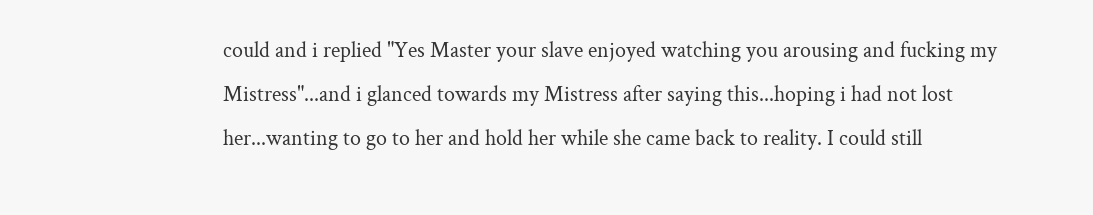could and i replied "Yes Master your slave enjoyed watching you arousing and fucking my Mistress"...and i glanced towards my Mistress after saying this...hoping i had not lost her...wanting to go to her and hold her while she came back to reality. I could still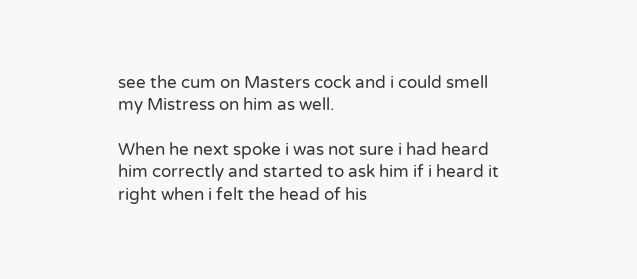see the cum on Masters cock and i could smell my Mistress on him as well.

When he next spoke i was not sure i had heard him correctly and started to ask him if i heard it right when i felt the head of his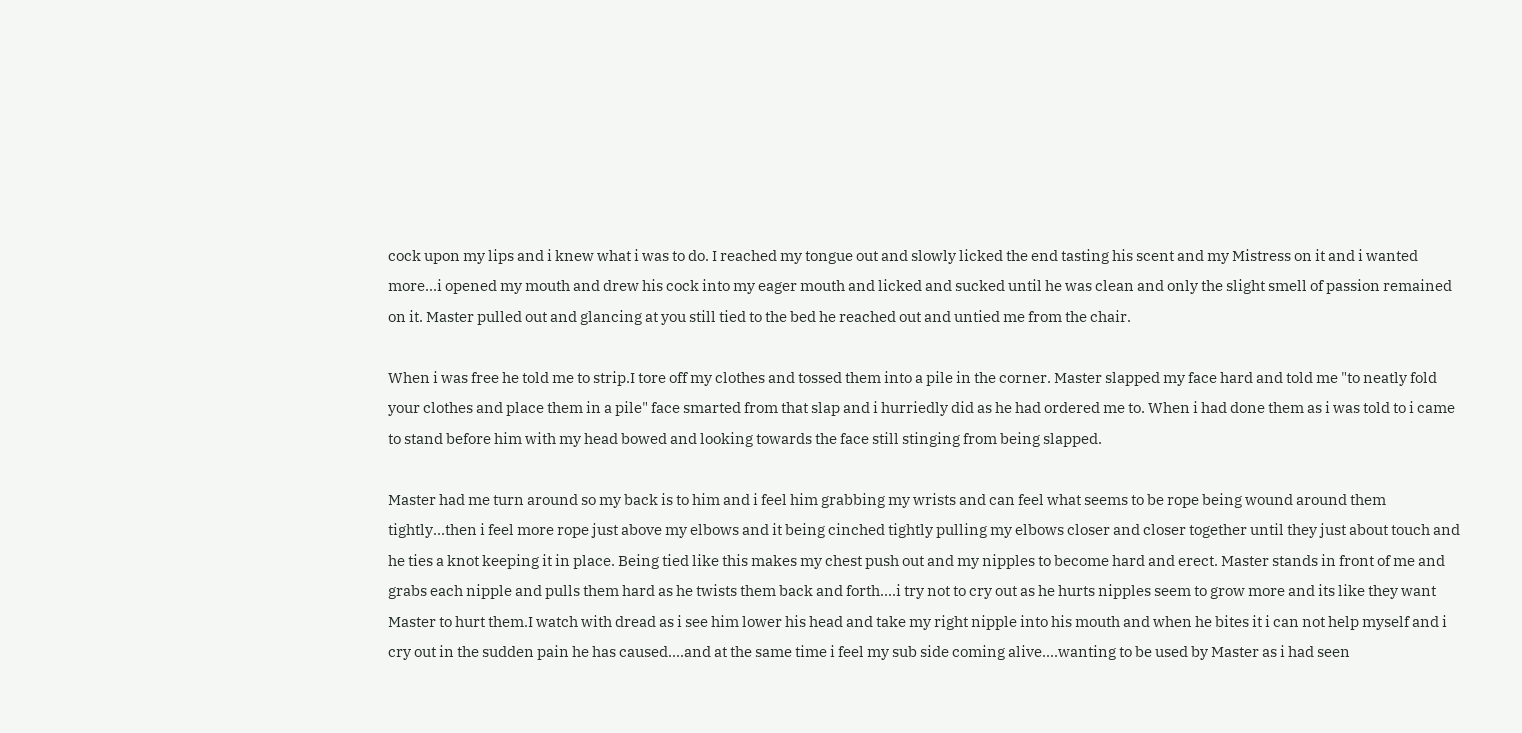cock upon my lips and i knew what i was to do. I reached my tongue out and slowly licked the end tasting his scent and my Mistress on it and i wanted more...i opened my mouth and drew his cock into my eager mouth and licked and sucked until he was clean and only the slight smell of passion remained on it. Master pulled out and glancing at you still tied to the bed he reached out and untied me from the chair.

When i was free he told me to strip.I tore off my clothes and tossed them into a pile in the corner. Master slapped my face hard and told me "to neatly fold your clothes and place them in a pile" face smarted from that slap and i hurriedly did as he had ordered me to. When i had done them as i was told to i came to stand before him with my head bowed and looking towards the face still stinging from being slapped.

Master had me turn around so my back is to him and i feel him grabbing my wrists and can feel what seems to be rope being wound around them tightly...then i feel more rope just above my elbows and it being cinched tightly pulling my elbows closer and closer together until they just about touch and he ties a knot keeping it in place. Being tied like this makes my chest push out and my nipples to become hard and erect. Master stands in front of me and grabs each nipple and pulls them hard as he twists them back and forth....i try not to cry out as he hurts nipples seem to grow more and its like they want Master to hurt them.I watch with dread as i see him lower his head and take my right nipple into his mouth and when he bites it i can not help myself and i cry out in the sudden pain he has caused....and at the same time i feel my sub side coming alive....wanting to be used by Master as i had seen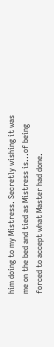him doing to my Mistress. Secretly wishing it was me on the bed and tied as Mistress is...of being forced to accept what Master had done.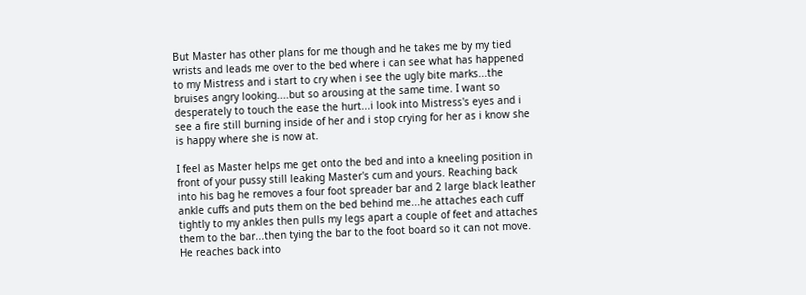But Master has other plans for me though and he takes me by my tied wrists and leads me over to the bed where i can see what has happened to my Mistress and i start to cry when i see the ugly bite marks...the bruises angry looking....but so arousing at the same time. I want so desperately to touch the ease the hurt...i look into Mistress's eyes and i see a fire still burning inside of her and i stop crying for her as i know she is happy where she is now at.

I feel as Master helps me get onto the bed and into a kneeling position in front of your pussy still leaking Master's cum and yours. Reaching back into his bag he removes a four foot spreader bar and 2 large black leather ankle cuffs and puts them on the bed behind me...he attaches each cuff tightly to my ankles then pulls my legs apart a couple of feet and attaches them to the bar...then tying the bar to the foot board so it can not move. He reaches back into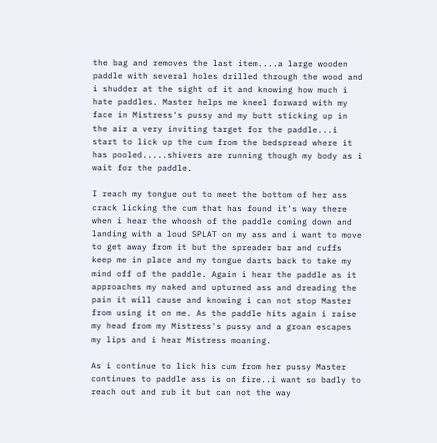the bag and removes the last item....a large wooden paddle with several holes drilled through the wood and i shudder at the sight of it and knowing how much i hate paddles. Master helps me kneel forward with my face in Mistress's pussy and my butt sticking up in the air a very inviting target for the paddle...i start to lick up the cum from the bedspread where it has pooled.....shivers are running though my body as i wait for the paddle.

I reach my tongue out to meet the bottom of her ass crack licking the cum that has found it's way there when i hear the whoosh of the paddle coming down and landing with a loud SPLAT on my ass and i want to move to get away from it but the spreader bar and cuffs keep me in place and my tongue darts back to take my mind off of the paddle. Again i hear the paddle as it approaches my naked and upturned ass and dreading the pain it will cause and knowing i can not stop Master from using it on me. As the paddle hits again i raise my head from my Mistress's pussy and a groan escapes my lips and i hear Mistress moaning.

As i continue to lick his cum from her pussy Master continues to paddle ass is on fire..i want so badly to reach out and rub it but can not the way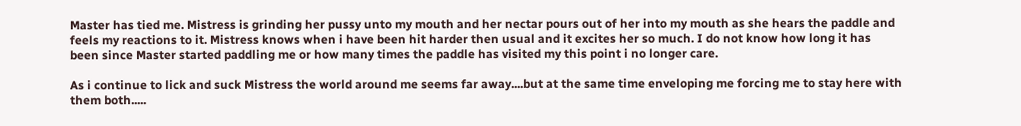Master has tied me. Mistress is grinding her pussy unto my mouth and her nectar pours out of her into my mouth as she hears the paddle and feels my reactions to it. Mistress knows when i have been hit harder then usual and it excites her so much. I do not know how long it has been since Master started paddling me or how many times the paddle has visited my this point i no longer care.

As i continue to lick and suck Mistress the world around me seems far away....but at the same time enveloping me forcing me to stay here with them both.....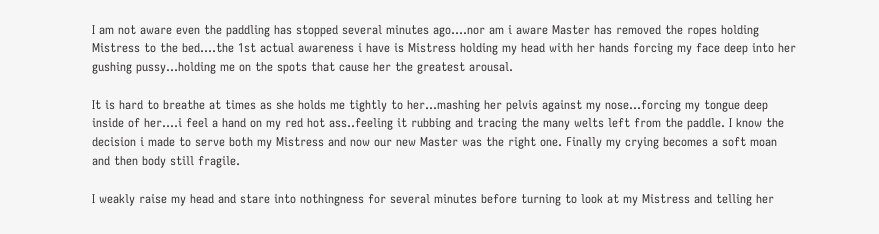I am not aware even the paddling has stopped several minutes ago....nor am i aware Master has removed the ropes holding Mistress to the bed....the 1st actual awareness i have is Mistress holding my head with her hands forcing my face deep into her gushing pussy...holding me on the spots that cause her the greatest arousal.

It is hard to breathe at times as she holds me tightly to her...mashing her pelvis against my nose...forcing my tongue deep inside of her....i feel a hand on my red hot ass..feeling it rubbing and tracing the many welts left from the paddle. I know the decision i made to serve both my Mistress and now our new Master was the right one. Finally my crying becomes a soft moan and then body still fragile.

I weakly raise my head and stare into nothingness for several minutes before turning to look at my Mistress and telling her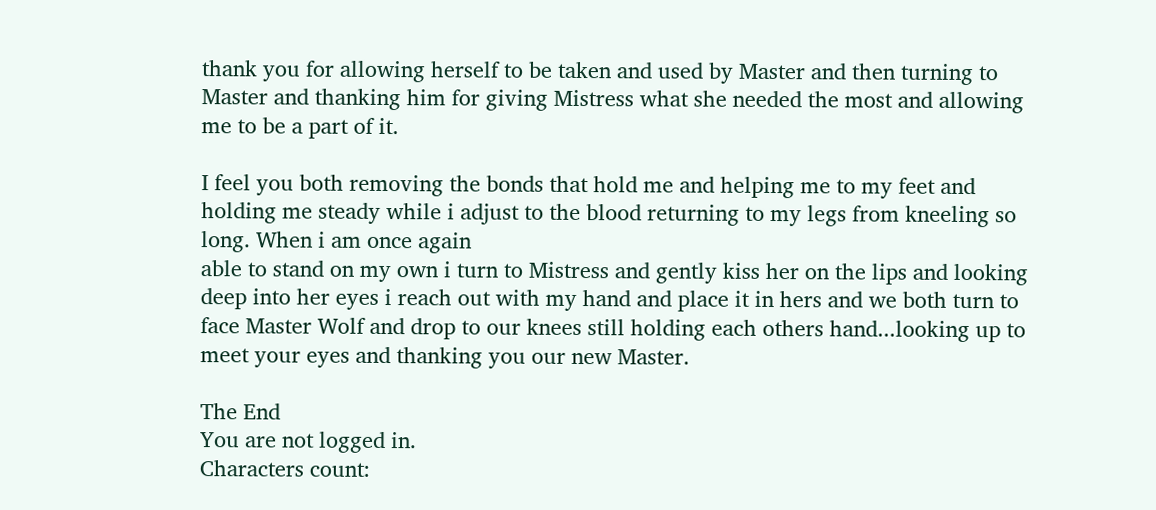thank you for allowing herself to be taken and used by Master and then turning to Master and thanking him for giving Mistress what she needed the most and allowing me to be a part of it.

I feel you both removing the bonds that hold me and helping me to my feet and holding me steady while i adjust to the blood returning to my legs from kneeling so long. When i am once again
able to stand on my own i turn to Mistress and gently kiss her on the lips and looking deep into her eyes i reach out with my hand and place it in hers and we both turn to face Master Wolf and drop to our knees still holding each others hand...looking up to meet your eyes and thanking you our new Master.

The End
You are not logged in.
Characters count: